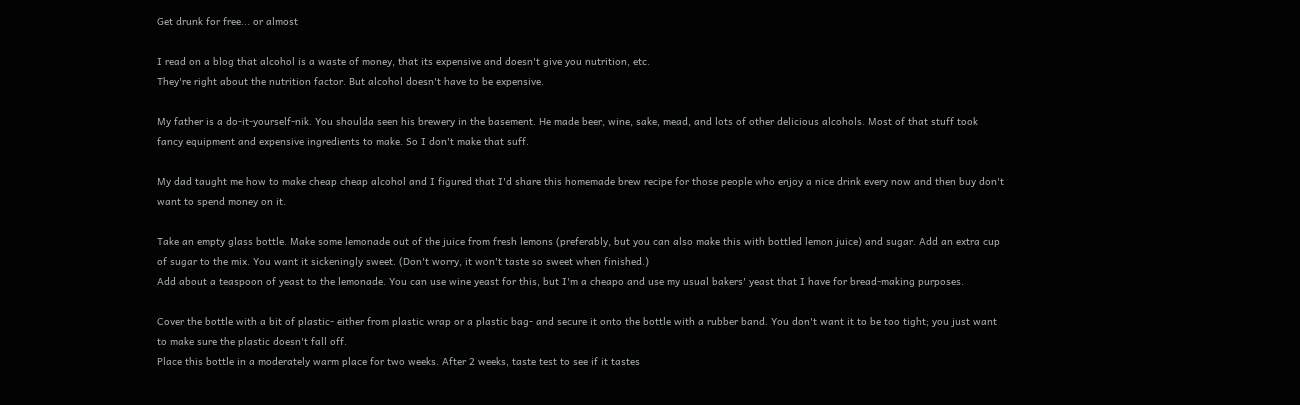Get drunk for free... or almost

I read on a blog that alcohol is a waste of money, that its expensive and doesn't give you nutrition, etc.
They're right about the nutrition factor. But alcohol doesn't have to be expensive.

My father is a do-it-yourself-nik. You shoulda seen his brewery in the basement. He made beer, wine, sake, mead, and lots of other delicious alcohols. Most of that stuff took fancy equipment and expensive ingredients to make. So I don't make that suff.

My dad taught me how to make cheap cheap alcohol and I figured that I'd share this homemade brew recipe for those people who enjoy a nice drink every now and then buy don't want to spend money on it.

Take an empty glass bottle. Make some lemonade out of the juice from fresh lemons (preferably, but you can also make this with bottled lemon juice) and sugar. Add an extra cup of sugar to the mix. You want it sickeningly sweet. (Don't worry, it won't taste so sweet when finished.)
Add about a teaspoon of yeast to the lemonade. You can use wine yeast for this, but I'm a cheapo and use my usual bakers' yeast that I have for bread-making purposes.

Cover the bottle with a bit of plastic- either from plastic wrap or a plastic bag- and secure it onto the bottle with a rubber band. You don't want it to be too tight; you just want to make sure the plastic doesn't fall off.
Place this bottle in a moderately warm place for two weeks. After 2 weeks, taste test to see if it tastes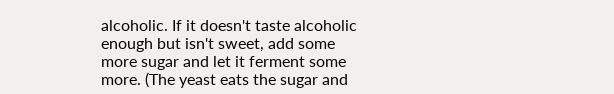alcoholic. If it doesn't taste alcoholic enough but isn't sweet, add some more sugar and let it ferment some more. (The yeast eats the sugar and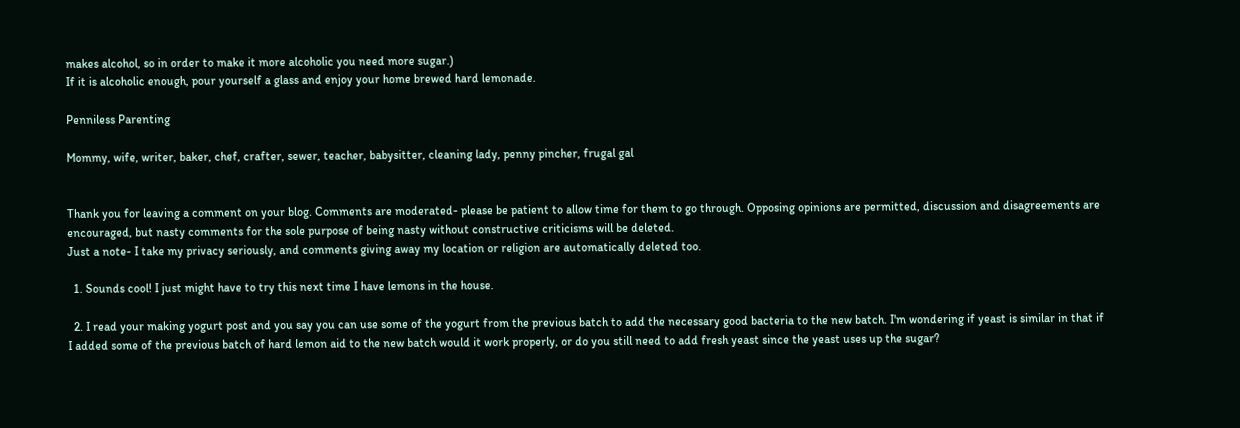makes alcohol, so in order to make it more alcoholic you need more sugar.)
If it is alcoholic enough, pour yourself a glass and enjoy your home brewed hard lemonade.

Penniless Parenting

Mommy, wife, writer, baker, chef, crafter, sewer, teacher, babysitter, cleaning lady, penny pincher, frugal gal


Thank you for leaving a comment on your blog. Comments are moderated- please be patient to allow time for them to go through. Opposing opinions are permitted, discussion and disagreements are encouraged, but nasty comments for the sole purpose of being nasty without constructive criticisms will be deleted.
Just a note- I take my privacy seriously, and comments giving away my location or religion are automatically deleted too.

  1. Sounds cool! I just might have to try this next time I have lemons in the house.

  2. I read your making yogurt post and you say you can use some of the yogurt from the previous batch to add the necessary good bacteria to the new batch. I'm wondering if yeast is similar in that if I added some of the previous batch of hard lemon aid to the new batch would it work properly, or do you still need to add fresh yeast since the yeast uses up the sugar?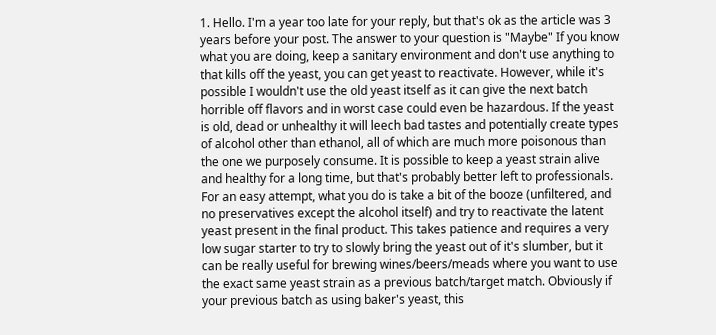1. Hello. I'm a year too late for your reply, but that's ok as the article was 3 years before your post. The answer to your question is "Maybe" If you know what you are doing, keep a sanitary environment and don't use anything to that kills off the yeast, you can get yeast to reactivate. However, while it's possible I wouldn't use the old yeast itself as it can give the next batch horrible off flavors and in worst case could even be hazardous. If the yeast is old, dead or unhealthy it will leech bad tastes and potentially create types of alcohol other than ethanol, all of which are much more poisonous than the one we purposely consume. It is possible to keep a yeast strain alive and healthy for a long time, but that's probably better left to professionals. For an easy attempt, what you do is take a bit of the booze (unfiltered, and no preservatives except the alcohol itself) and try to reactivate the latent yeast present in the final product. This takes patience and requires a very low sugar starter to try to slowly bring the yeast out of it's slumber, but it can be really useful for brewing wines/beers/meads where you want to use the exact same yeast strain as a previous batch/target match. Obviously if your previous batch as using baker's yeast, this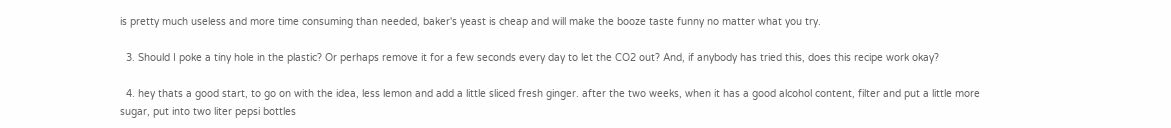is pretty much useless and more time consuming than needed, baker's yeast is cheap and will make the booze taste funny no matter what you try.

  3. Should I poke a tiny hole in the plastic? Or perhaps remove it for a few seconds every day to let the CO2 out? And, if anybody has tried this, does this recipe work okay?

  4. hey thats a good start, to go on with the idea, less lemon and add a little sliced fresh ginger. after the two weeks, when it has a good alcohol content, filter and put a little more sugar, put into two liter pepsi bottles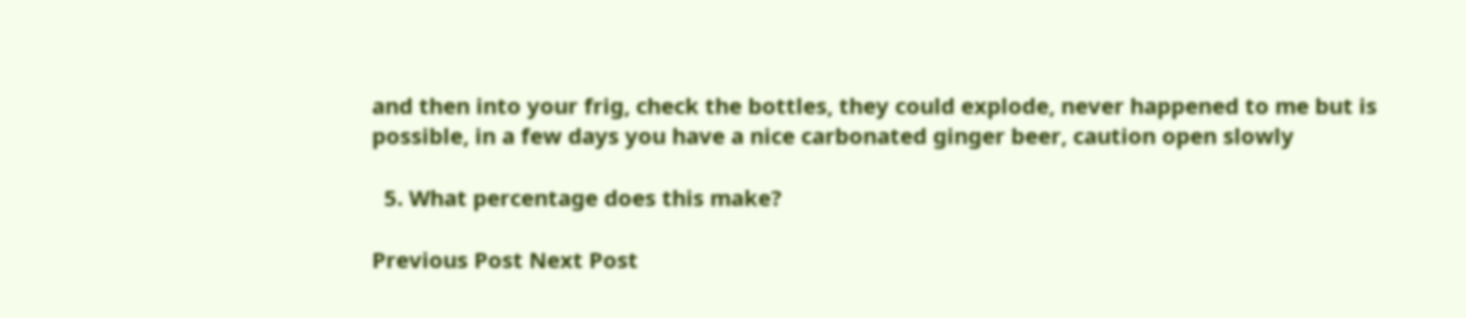and then into your frig, check the bottles, they could explode, never happened to me but is possible, in a few days you have a nice carbonated ginger beer, caution open slowly

  5. What percentage does this make?

Previous Post Next Post